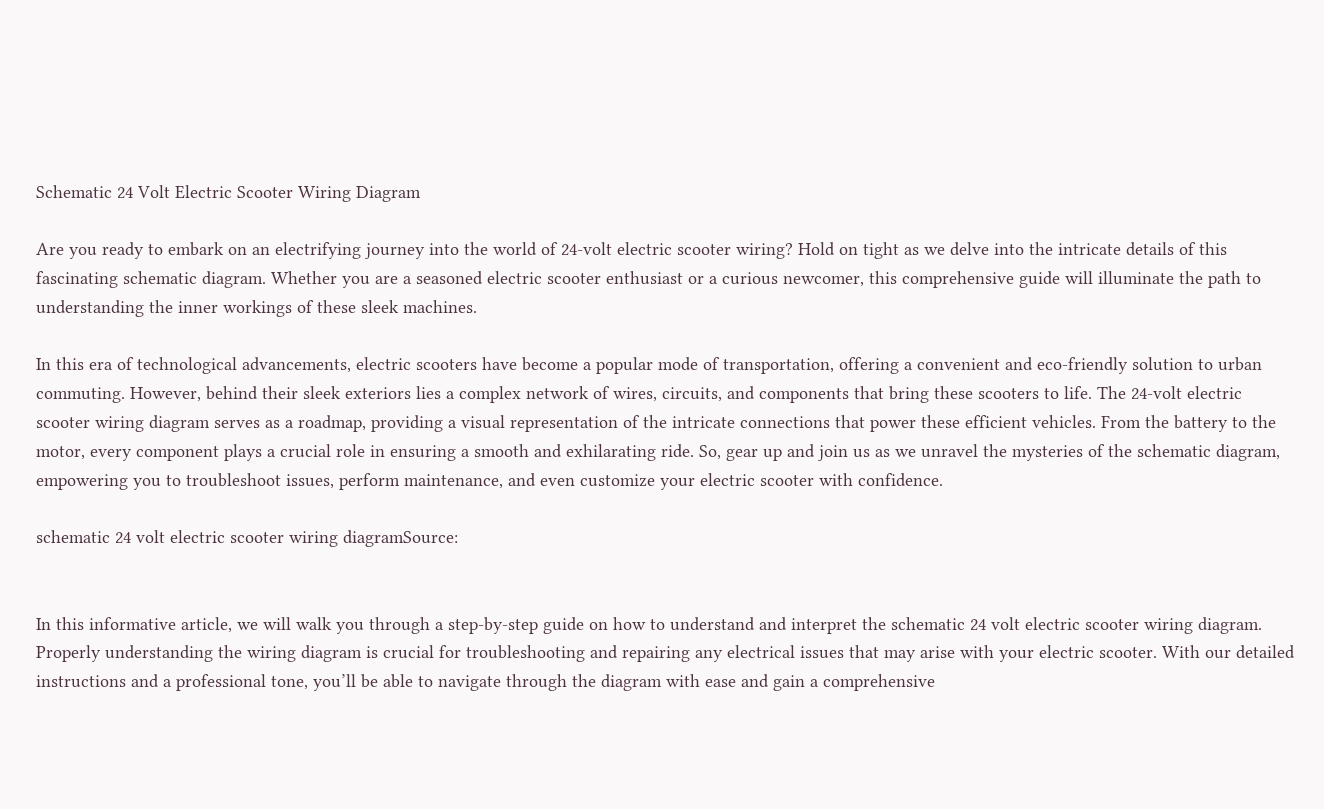Schematic 24 Volt Electric Scooter Wiring Diagram

Are you ready to embark on an electrifying journey into the world of 24-volt electric scooter wiring? Hold on tight as we delve into the intricate details of this fascinating schematic diagram. Whether you are a seasoned electric scooter enthusiast or a curious newcomer, this comprehensive guide will illuminate the path to understanding the inner workings of these sleek machines.

In this era of technological advancements, electric scooters have become a popular mode of transportation, offering a convenient and eco-friendly solution to urban commuting. However, behind their sleek exteriors lies a complex network of wires, circuits, and components that bring these scooters to life. The 24-volt electric scooter wiring diagram serves as a roadmap, providing a visual representation of the intricate connections that power these efficient vehicles. From the battery to the motor, every component plays a crucial role in ensuring a smooth and exhilarating ride. So, gear up and join us as we unravel the mysteries of the schematic diagram, empowering you to troubleshoot issues, perform maintenance, and even customize your electric scooter with confidence.

schematic 24 volt electric scooter wiring diagramSource:


In this informative article, we will walk you through a step-by-step guide on how to understand and interpret the schematic 24 volt electric scooter wiring diagram. Properly understanding the wiring diagram is crucial for troubleshooting and repairing any electrical issues that may arise with your electric scooter. With our detailed instructions and a professional tone, you’ll be able to navigate through the diagram with ease and gain a comprehensive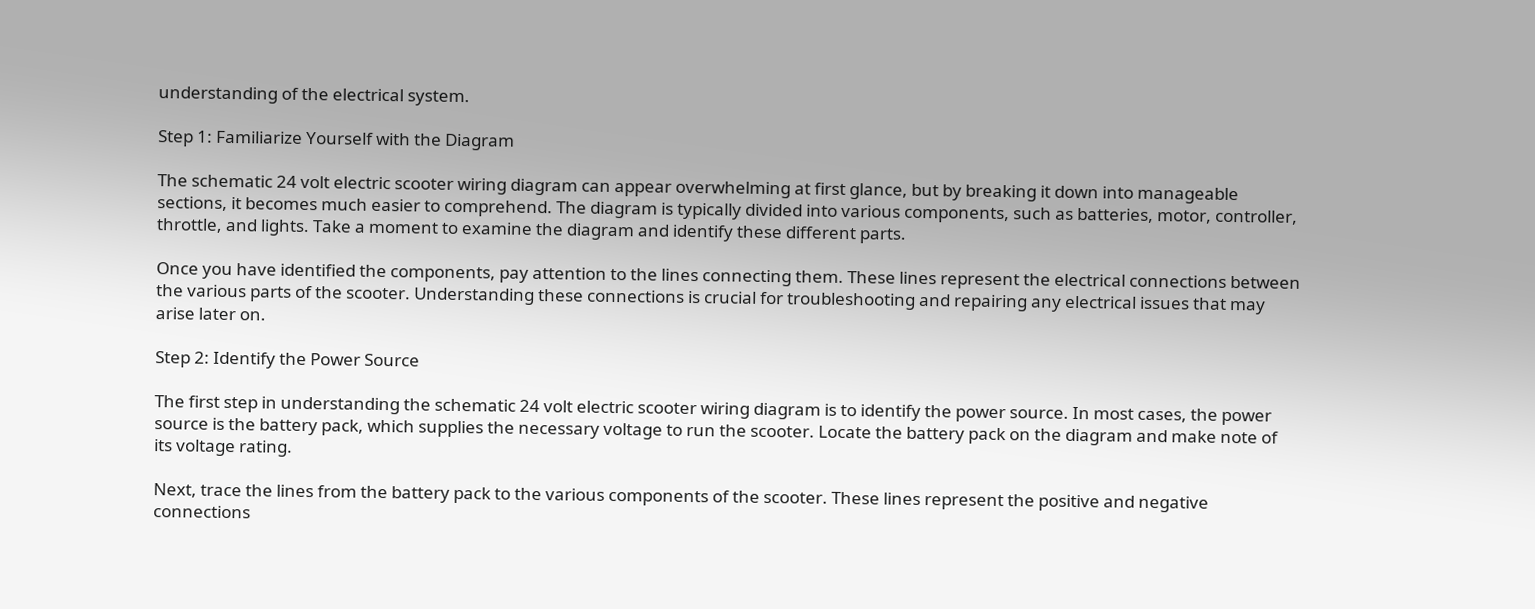understanding of the electrical system.

Step 1: Familiarize Yourself with the Diagram

The schematic 24 volt electric scooter wiring diagram can appear overwhelming at first glance, but by breaking it down into manageable sections, it becomes much easier to comprehend. The diagram is typically divided into various components, such as batteries, motor, controller, throttle, and lights. Take a moment to examine the diagram and identify these different parts.

Once you have identified the components, pay attention to the lines connecting them. These lines represent the electrical connections between the various parts of the scooter. Understanding these connections is crucial for troubleshooting and repairing any electrical issues that may arise later on.

Step 2: Identify the Power Source

The first step in understanding the schematic 24 volt electric scooter wiring diagram is to identify the power source. In most cases, the power source is the battery pack, which supplies the necessary voltage to run the scooter. Locate the battery pack on the diagram and make note of its voltage rating.

Next, trace the lines from the battery pack to the various components of the scooter. These lines represent the positive and negative connections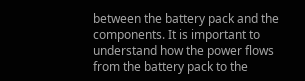between the battery pack and the components. It is important to understand how the power flows from the battery pack to the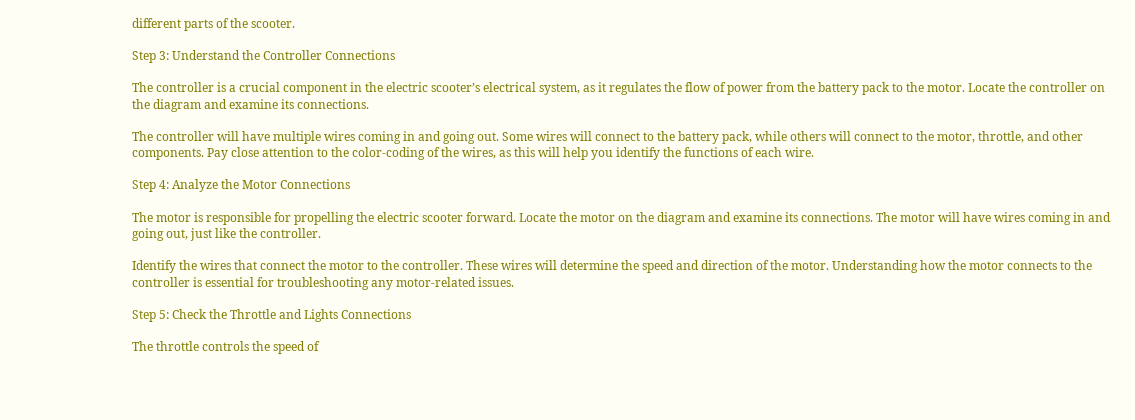different parts of the scooter.

Step 3: Understand the Controller Connections

The controller is a crucial component in the electric scooter’s electrical system, as it regulates the flow of power from the battery pack to the motor. Locate the controller on the diagram and examine its connections.

The controller will have multiple wires coming in and going out. Some wires will connect to the battery pack, while others will connect to the motor, throttle, and other components. Pay close attention to the color-coding of the wires, as this will help you identify the functions of each wire.

Step 4: Analyze the Motor Connections

The motor is responsible for propelling the electric scooter forward. Locate the motor on the diagram and examine its connections. The motor will have wires coming in and going out, just like the controller.

Identify the wires that connect the motor to the controller. These wires will determine the speed and direction of the motor. Understanding how the motor connects to the controller is essential for troubleshooting any motor-related issues.

Step 5: Check the Throttle and Lights Connections

The throttle controls the speed of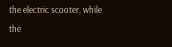the electric scooter, while the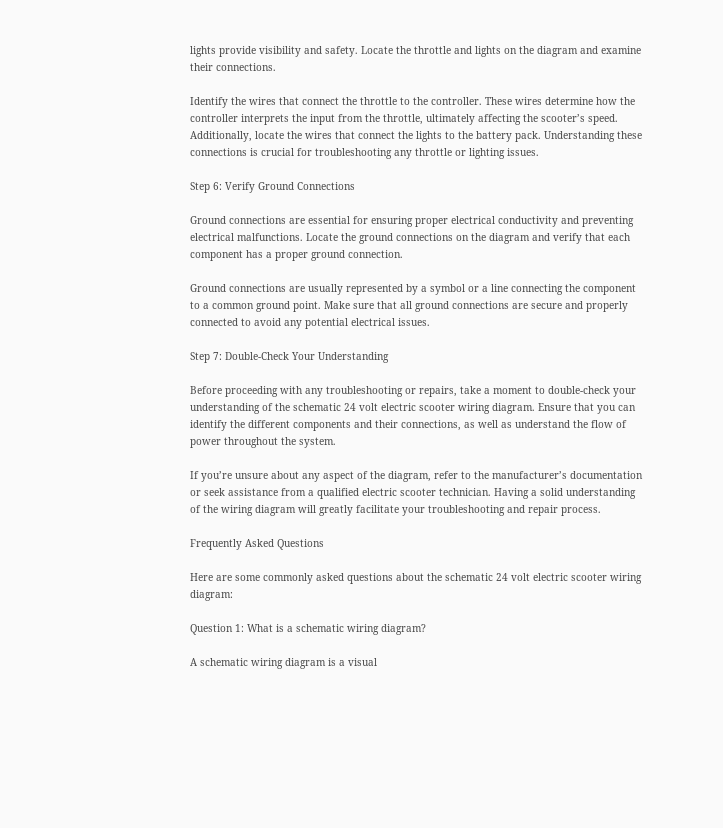lights provide visibility and safety. Locate the throttle and lights on the diagram and examine their connections.

Identify the wires that connect the throttle to the controller. These wires determine how the controller interprets the input from the throttle, ultimately affecting the scooter’s speed. Additionally, locate the wires that connect the lights to the battery pack. Understanding these connections is crucial for troubleshooting any throttle or lighting issues.

Step 6: Verify Ground Connections

Ground connections are essential for ensuring proper electrical conductivity and preventing electrical malfunctions. Locate the ground connections on the diagram and verify that each component has a proper ground connection.

Ground connections are usually represented by a symbol or a line connecting the component to a common ground point. Make sure that all ground connections are secure and properly connected to avoid any potential electrical issues.

Step 7: Double-Check Your Understanding

Before proceeding with any troubleshooting or repairs, take a moment to double-check your understanding of the schematic 24 volt electric scooter wiring diagram. Ensure that you can identify the different components and their connections, as well as understand the flow of power throughout the system.

If you’re unsure about any aspect of the diagram, refer to the manufacturer’s documentation or seek assistance from a qualified electric scooter technician. Having a solid understanding of the wiring diagram will greatly facilitate your troubleshooting and repair process.

Frequently Asked Questions

Here are some commonly asked questions about the schematic 24 volt electric scooter wiring diagram:

Question 1: What is a schematic wiring diagram?

A schematic wiring diagram is a visual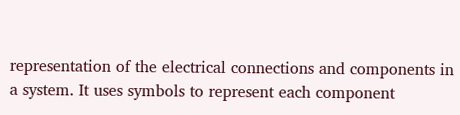representation of the electrical connections and components in a system. It uses symbols to represent each component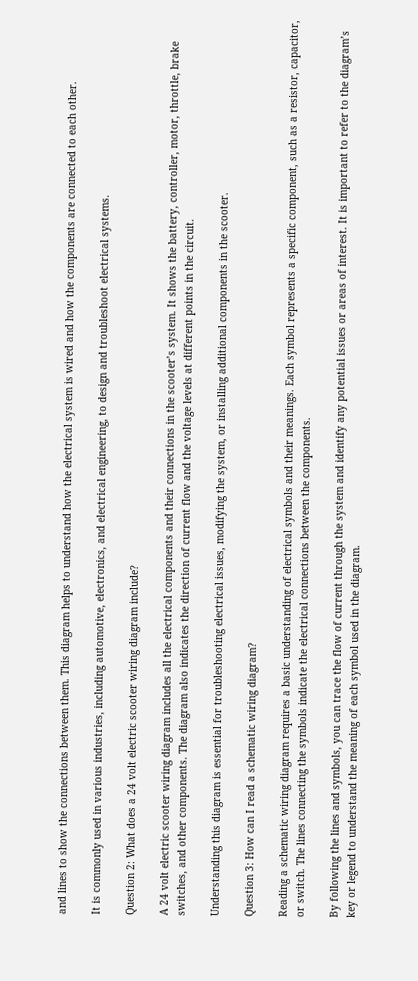and lines to show the connections between them. This diagram helps to understand how the electrical system is wired and how the components are connected to each other.

It is commonly used in various industries, including automotive, electronics, and electrical engineering, to design and troubleshoot electrical systems.

Question 2: What does a 24 volt electric scooter wiring diagram include?

A 24 volt electric scooter wiring diagram includes all the electrical components and their connections in the scooter’s system. It shows the battery, controller, motor, throttle, brake switches, and other components. The diagram also indicates the direction of current flow and the voltage levels at different points in the circuit.

Understanding this diagram is essential for troubleshooting electrical issues, modifying the system, or installing additional components in the scooter.

Question 3: How can I read a schematic wiring diagram?

Reading a schematic wiring diagram requires a basic understanding of electrical symbols and their meanings. Each symbol represents a specific component, such as a resistor, capacitor, or switch. The lines connecting the symbols indicate the electrical connections between the components.

By following the lines and symbols, you can trace the flow of current through the system and identify any potential issues or areas of interest. It is important to refer to the diagram’s key or legend to understand the meaning of each symbol used in the diagram.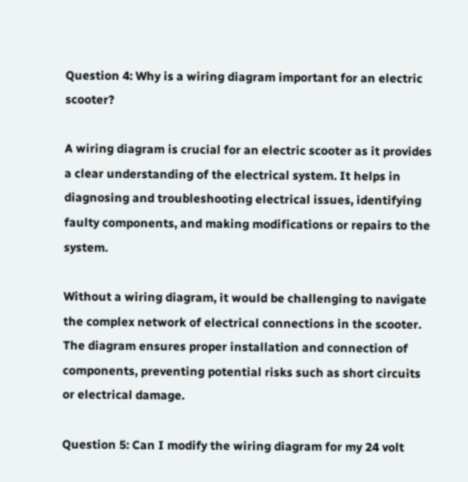Question 4: Why is a wiring diagram important for an electric scooter?

A wiring diagram is crucial for an electric scooter as it provides a clear understanding of the electrical system. It helps in diagnosing and troubleshooting electrical issues, identifying faulty components, and making modifications or repairs to the system.

Without a wiring diagram, it would be challenging to navigate the complex network of electrical connections in the scooter. The diagram ensures proper installation and connection of components, preventing potential risks such as short circuits or electrical damage.

Question 5: Can I modify the wiring diagram for my 24 volt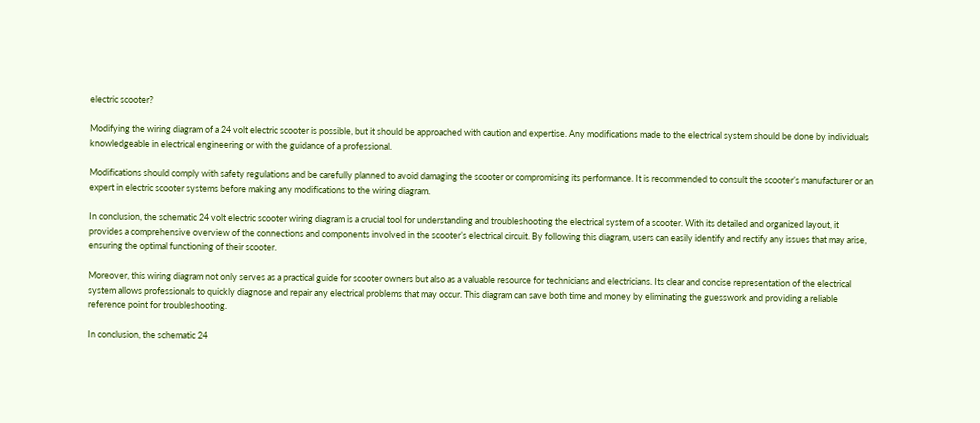electric scooter?

Modifying the wiring diagram of a 24 volt electric scooter is possible, but it should be approached with caution and expertise. Any modifications made to the electrical system should be done by individuals knowledgeable in electrical engineering or with the guidance of a professional.

Modifications should comply with safety regulations and be carefully planned to avoid damaging the scooter or compromising its performance. It is recommended to consult the scooter’s manufacturer or an expert in electric scooter systems before making any modifications to the wiring diagram.

In conclusion, the schematic 24 volt electric scooter wiring diagram is a crucial tool for understanding and troubleshooting the electrical system of a scooter. With its detailed and organized layout, it provides a comprehensive overview of the connections and components involved in the scooter’s electrical circuit. By following this diagram, users can easily identify and rectify any issues that may arise, ensuring the optimal functioning of their scooter.

Moreover, this wiring diagram not only serves as a practical guide for scooter owners but also as a valuable resource for technicians and electricians. Its clear and concise representation of the electrical system allows professionals to quickly diagnose and repair any electrical problems that may occur. This diagram can save both time and money by eliminating the guesswork and providing a reliable reference point for troubleshooting.

In conclusion, the schematic 24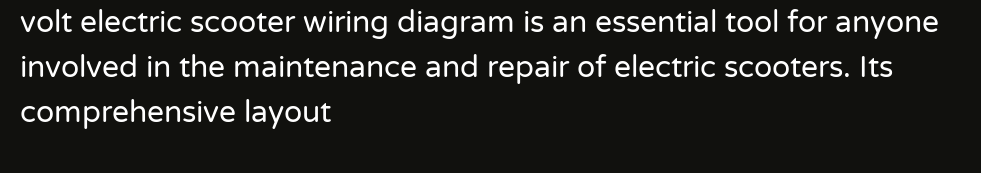volt electric scooter wiring diagram is an essential tool for anyone involved in the maintenance and repair of electric scooters. Its comprehensive layout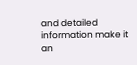and detailed information make it an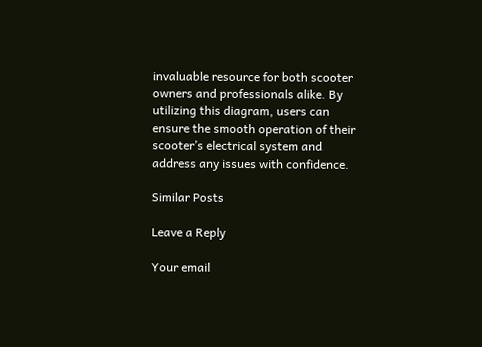invaluable resource for both scooter owners and professionals alike. By utilizing this diagram, users can ensure the smooth operation of their scooter’s electrical system and address any issues with confidence.

Similar Posts

Leave a Reply

Your email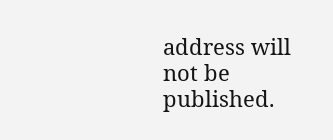address will not be published.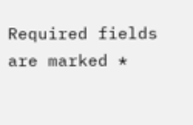Required fields are marked *